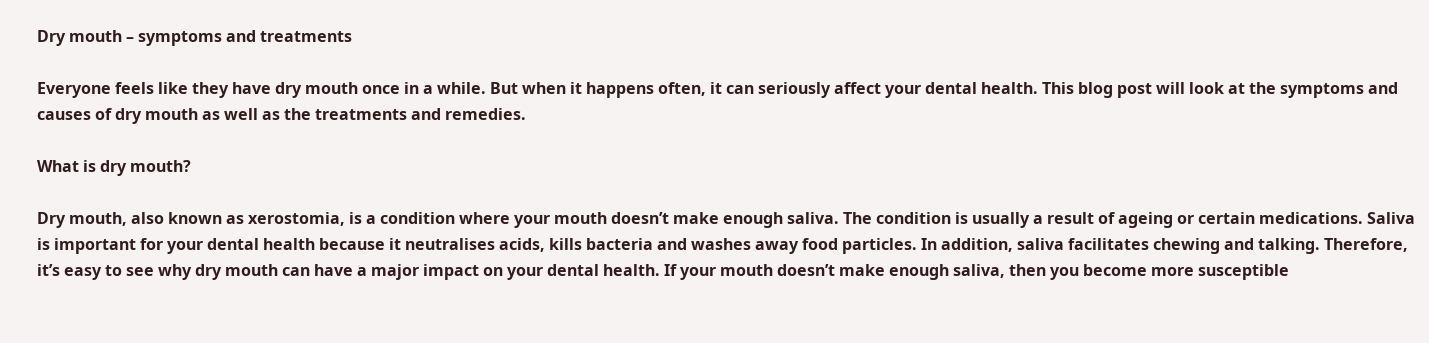Dry mouth – symptoms and treatments

Everyone feels like they have dry mouth once in a while. But when it happens often, it can seriously affect your dental health. This blog post will look at the symptoms and causes of dry mouth as well as the treatments and remedies.

What is dry mouth?

Dry mouth, also known as xerostomia, is a condition where your mouth doesn’t make enough saliva. The condition is usually a result of ageing or certain medications. Saliva is important for your dental health because it neutralises acids, kills bacteria and washes away food particles. In addition, saliva facilitates chewing and talking. Therefore, it’s easy to see why dry mouth can have a major impact on your dental health. If your mouth doesn’t make enough saliva, then you become more susceptible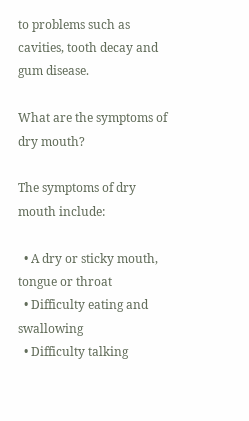to problems such as cavities, tooth decay and gum disease.

What are the symptoms of dry mouth?

The symptoms of dry mouth include:

  • A dry or sticky mouth, tongue or throat
  • Difficulty eating and swallowing
  • Difficulty talking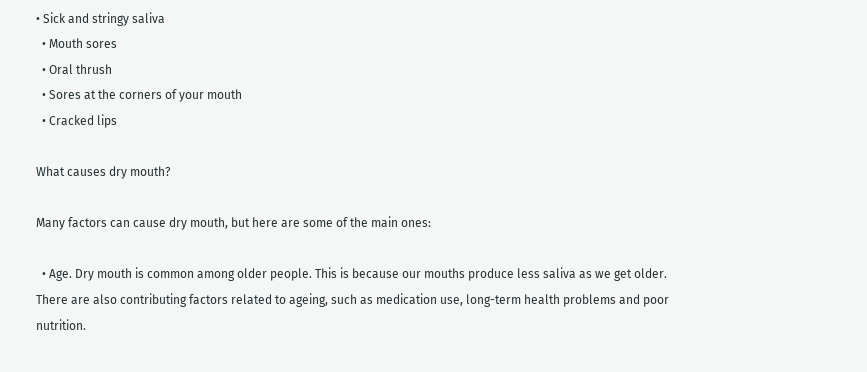• Sick and stringy saliva
  • Mouth sores
  • Oral thrush
  • Sores at the corners of your mouth
  • Cracked lips

What causes dry mouth?

Many factors can cause dry mouth, but here are some of the main ones:

  • Age. Dry mouth is common among older people. This is because our mouths produce less saliva as we get older. There are also contributing factors related to ageing, such as medication use, long-term health problems and poor nutrition.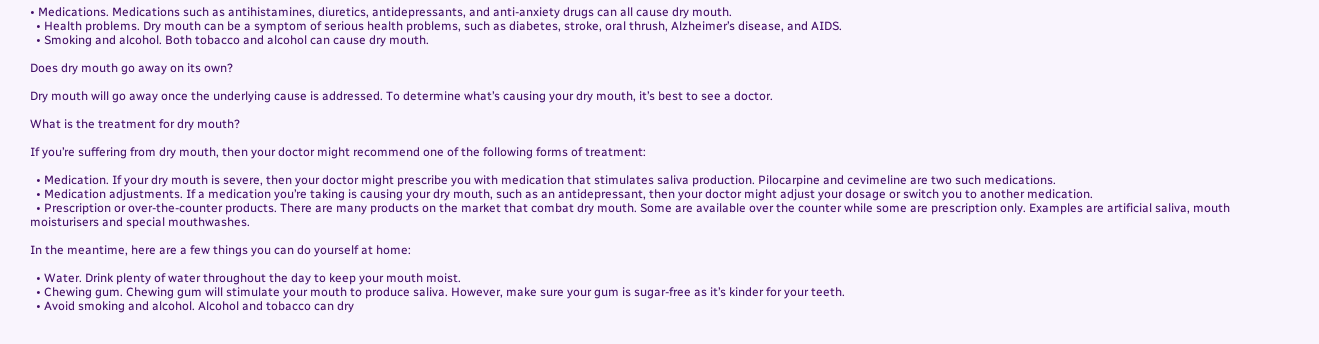• Medications. Medications such as antihistamines, diuretics, antidepressants, and anti-anxiety drugs can all cause dry mouth.
  • Health problems. Dry mouth can be a symptom of serious health problems, such as diabetes, stroke, oral thrush, Alzheimer’s disease, and AIDS.
  • Smoking and alcohol. Both tobacco and alcohol can cause dry mouth.

Does dry mouth go away on its own?

Dry mouth will go away once the underlying cause is addressed. To determine what’s causing your dry mouth, it’s best to see a doctor.

What is the treatment for dry mouth?

If you’re suffering from dry mouth, then your doctor might recommend one of the following forms of treatment:

  • Medication. If your dry mouth is severe, then your doctor might prescribe you with medication that stimulates saliva production. Pilocarpine and cevimeline are two such medications.
  • Medication adjustments. If a medication you’re taking is causing your dry mouth, such as an antidepressant, then your doctor might adjust your dosage or switch you to another medication.
  • Prescription or over-the-counter products. There are many products on the market that combat dry mouth. Some are available over the counter while some are prescription only. Examples are artificial saliva, mouth moisturisers and special mouthwashes.

In the meantime, here are a few things you can do yourself at home:

  • Water. Drink plenty of water throughout the day to keep your mouth moist.
  • Chewing gum. Chewing gum will stimulate your mouth to produce saliva. However, make sure your gum is sugar-free as it’s kinder for your teeth.
  • Avoid smoking and alcohol. Alcohol and tobacco can dry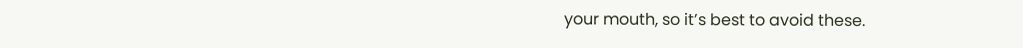your mouth, so it’s best to avoid these.